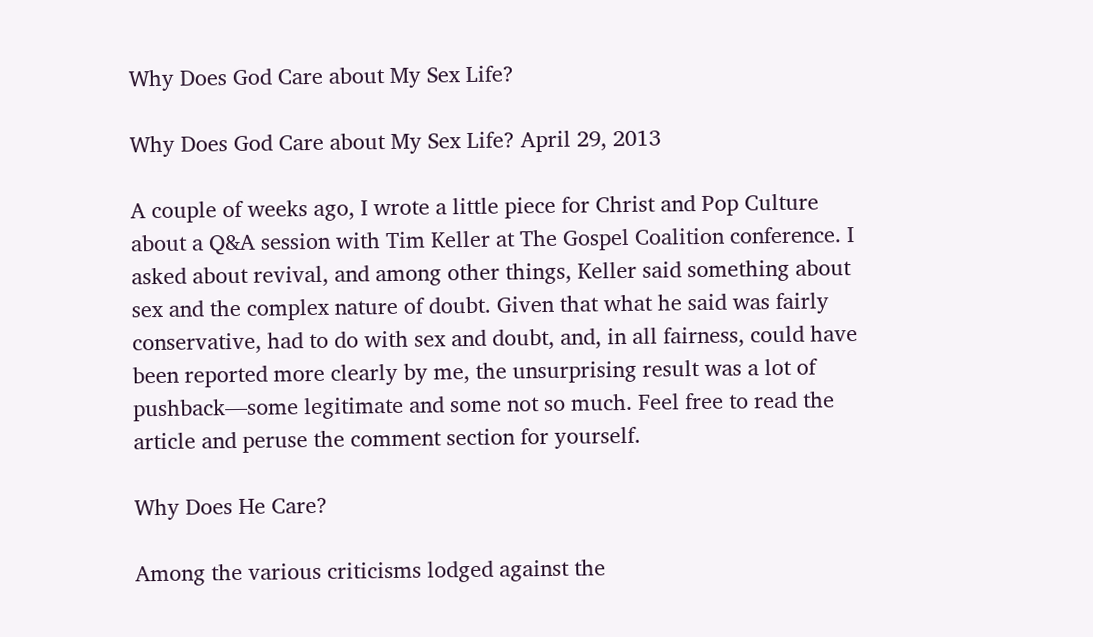Why Does God Care about My Sex Life?

Why Does God Care about My Sex Life? April 29, 2013

A couple of weeks ago, I wrote a little piece for Christ and Pop Culture about a Q&A session with Tim Keller at The Gospel Coalition conference. I asked about revival, and among other things, Keller said something about sex and the complex nature of doubt. Given that what he said was fairly conservative, had to do with sex and doubt, and, in all fairness, could have been reported more clearly by me, the unsurprising result was a lot of pushback—some legitimate and some not so much. Feel free to read the article and peruse the comment section for yourself.

Why Does He Care?

Among the various criticisms lodged against the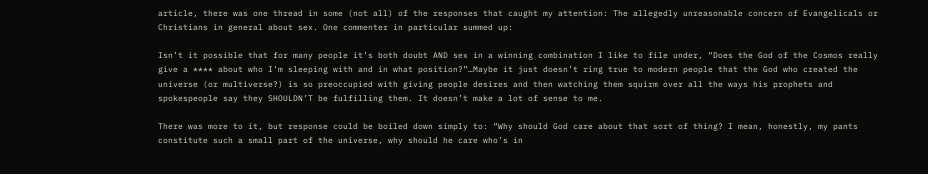article, there was one thread in some (not all) of the responses that caught my attention: The allegedly unreasonable concern of Evangelicals or Christians in general about sex. One commenter in particular summed up:

Isn’t it possible that for many people it’s both doubt AND sex in a winning combination I like to file under, “Does the God of the Cosmos really give a **** about who I’m sleeping with and in what position?”…Maybe it just doesn’t ring true to modern people that the God who created the universe (or multiverse?) is so preoccupied with giving people desires and then watching them squirm over all the ways his prophets and spokespeople say they SHOULDN’T be fulfilling them. It doesn’t make a lot of sense to me.

There was more to it, but response could be boiled down simply to: “Why should God care about that sort of thing? I mean, honestly, my pants constitute such a small part of the universe, why should he care who’s in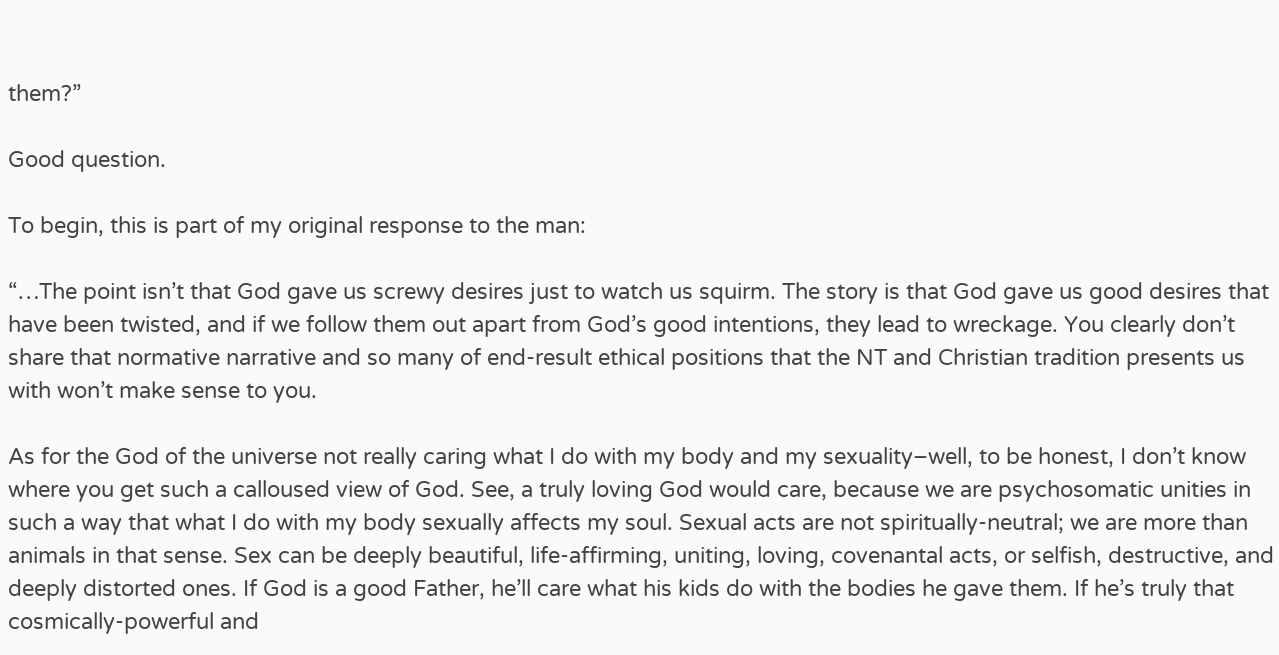them?”

Good question.

To begin, this is part of my original response to the man:

“…The point isn’t that God gave us screwy desires just to watch us squirm. The story is that God gave us good desires that have been twisted, and if we follow them out apart from God’s good intentions, they lead to wreckage. You clearly don’t share that normative narrative and so many of end-result ethical positions that the NT and Christian tradition presents us with won’t make sense to you.

As for the God of the universe not really caring what I do with my body and my sexuality–well, to be honest, I don’t know where you get such a calloused view of God. See, a truly loving God would care, because we are psychosomatic unities in such a way that what I do with my body sexually affects my soul. Sexual acts are not spiritually-neutral; we are more than animals in that sense. Sex can be deeply beautiful, life-affirming, uniting, loving, covenantal acts, or selfish, destructive, and deeply distorted ones. If God is a good Father, he’ll care what his kids do with the bodies he gave them. If he’s truly that cosmically-powerful and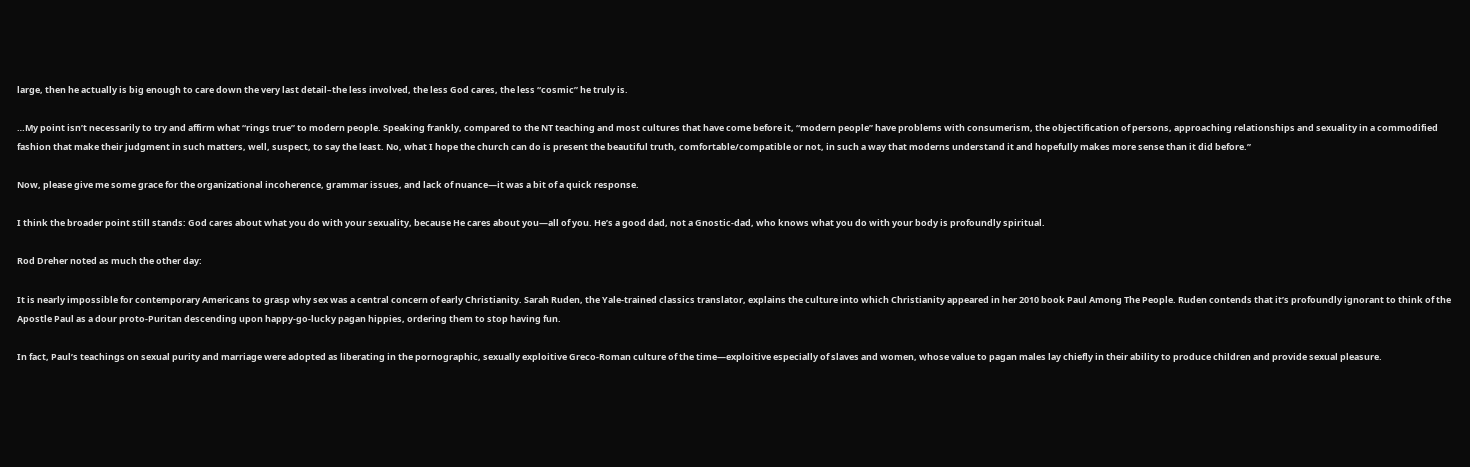large, then he actually is big enough to care down the very last detail–the less involved, the less God cares, the less “cosmic” he truly is.

…My point isn’t necessarily to try and affirm what “rings true” to modern people. Speaking frankly, compared to the NT teaching and most cultures that have come before it, “modern people” have problems with consumerism, the objectification of persons, approaching relationships and sexuality in a commodified fashion that make their judgment in such matters, well, suspect, to say the least. No, what I hope the church can do is present the beautiful truth, comfortable/compatible or not, in such a way that moderns understand it and hopefully makes more sense than it did before.”

Now, please give me some grace for the organizational incoherence, grammar issues, and lack of nuance—it was a bit of a quick response.

I think the broader point still stands: God cares about what you do with your sexuality, because He cares about you—all of you. He’s a good dad, not a Gnostic-dad, who knows what you do with your body is profoundly spiritual.

Rod Dreher noted as much the other day:

It is nearly impossible for contemporary Americans to grasp why sex was a central concern of early Christianity. Sarah Ruden, the Yale-trained classics translator, explains the culture into which Christianity appeared in her 2010 book Paul Among The People. Ruden contends that it’s profoundly ignorant to think of the Apostle Paul as a dour proto-Puritan descending upon happy-go-lucky pagan hippies, ordering them to stop having fun.

In fact, Paul’s teachings on sexual purity and marriage were adopted as liberating in the pornographic, sexually exploitive Greco-Roman culture of the time—exploitive especially of slaves and women, whose value to pagan males lay chiefly in their ability to produce children and provide sexual pleasure.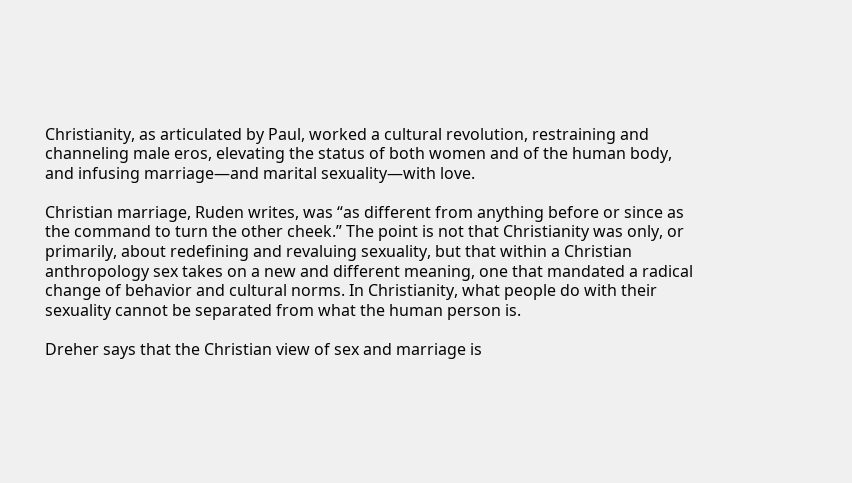Christianity, as articulated by Paul, worked a cultural revolution, restraining and channeling male eros, elevating the status of both women and of the human body, and infusing marriage—and marital sexuality—with love.

Christian marriage, Ruden writes, was “as different from anything before or since as the command to turn the other cheek.” The point is not that Christianity was only, or primarily, about redefining and revaluing sexuality, but that within a Christian anthropology sex takes on a new and different meaning, one that mandated a radical change of behavior and cultural norms. In Christianity, what people do with their sexuality cannot be separated from what the human person is.

Dreher says that the Christian view of sex and marriage is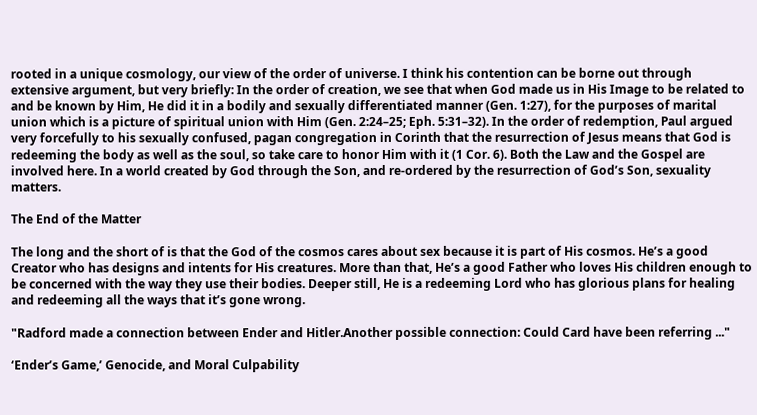rooted in a unique cosmology, our view of the order of universe. I think his contention can be borne out through extensive argument, but very briefly: In the order of creation, we see that when God made us in His Image to be related to and be known by Him, He did it in a bodily and sexually differentiated manner (Gen. 1:27), for the purposes of marital union which is a picture of spiritual union with Him (Gen. 2:24–25; Eph. 5:31–32). In the order of redemption, Paul argued very forcefully to his sexually confused, pagan congregation in Corinth that the resurrection of Jesus means that God is redeeming the body as well as the soul, so take care to honor Him with it (1 Cor. 6). Both the Law and the Gospel are involved here. In a world created by God through the Son, and re-ordered by the resurrection of God’s Son, sexuality matters.

The End of the Matter

The long and the short of is that the God of the cosmos cares about sex because it is part of His cosmos. He’s a good Creator who has designs and intents for His creatures. More than that, He’s a good Father who loves His children enough to be concerned with the way they use their bodies. Deeper still, He is a redeeming Lord who has glorious plans for healing and redeeming all the ways that it’s gone wrong.

"Radford made a connection between Ender and Hitler.Another possible connection: Could Card have been referring ..."

‘Ender’s Game,’ Genocide, and Moral Culpability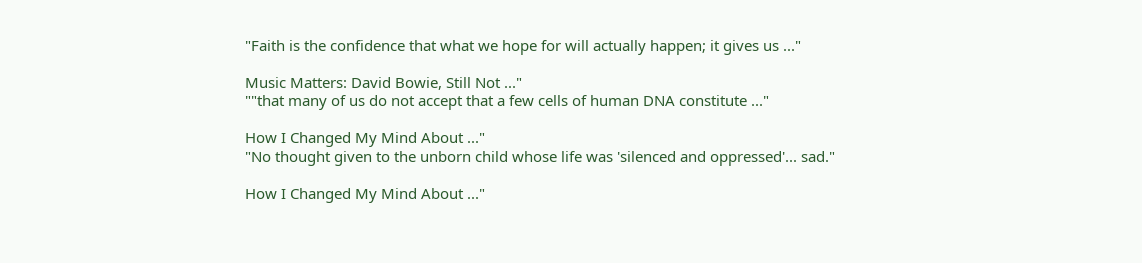"Faith is the confidence that what we hope for will actually happen; it gives us ..."

Music Matters: David Bowie, Still Not ..."
""that many of us do not accept that a few cells of human DNA constitute ..."

How I Changed My Mind About ..."
"No thought given to the unborn child whose life was 'silenced and oppressed'... sad."

How I Changed My Mind About ..."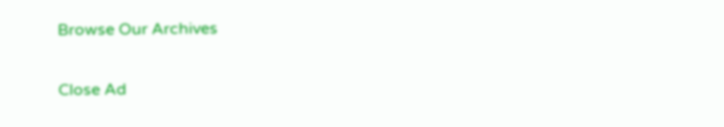Browse Our Archives

Close Ad